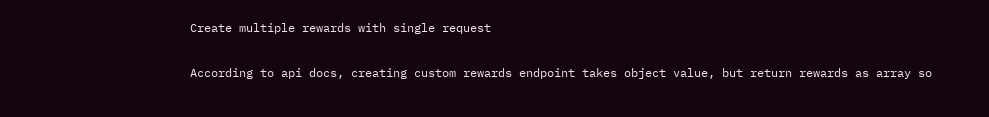Create multiple rewards with single request

According to api docs, creating custom rewards endpoint takes object value, but return rewards as array so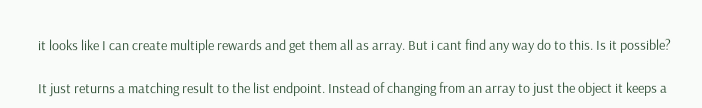it looks like I can create multiple rewards and get them all as array. But i cant find any way do to this. Is it possible?

It just returns a matching result to the list endpoint. Instead of changing from an array to just the object it keeps a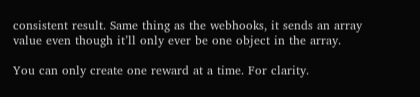consistent result. Same thing as the webhooks, it sends an array value even though it’ll only ever be one object in the array.

You can only create one reward at a time. For clarity.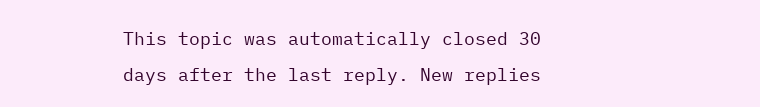This topic was automatically closed 30 days after the last reply. New replies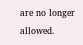are no longer allowed.